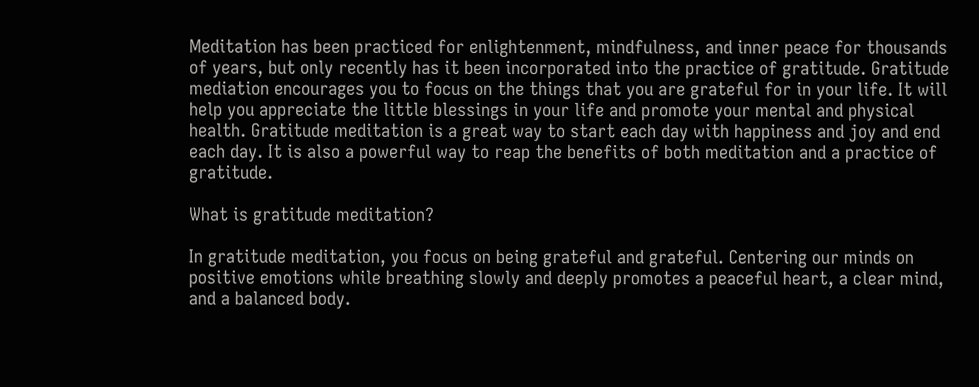Meditation has been practiced for enlightenment, mindfulness, and inner peace for thousands of years, but only recently has it been incorporated into the practice of gratitude. Gratitude mediation encourages you to focus on the things that you are grateful for in your life. It will help you appreciate the little blessings in your life and promote your mental and physical health. Gratitude meditation is a great way to start each day with happiness and joy and end each day. It is also a powerful way to reap the benefits of both meditation and a practice of gratitude.

What is gratitude meditation?

In gratitude meditation, you focus on being grateful and grateful. Centering our minds on positive emotions while breathing slowly and deeply promotes a peaceful heart, a clear mind, and a balanced body.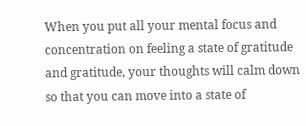When you put all your mental focus and concentration on feeling a state of gratitude and gratitude, your thoughts will calm down so that you can move into a state of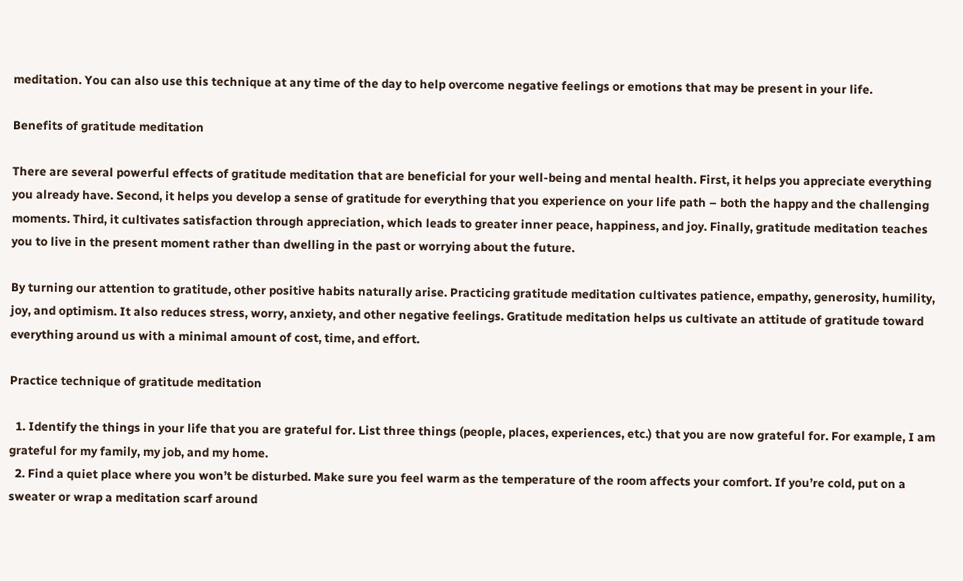meditation. You can also use this technique at any time of the day to help overcome negative feelings or emotions that may be present in your life.

Benefits of gratitude meditation

There are several powerful effects of gratitude meditation that are beneficial for your well-being and mental health. First, it helps you appreciate everything you already have. Second, it helps you develop a sense of gratitude for everything that you experience on your life path – both the happy and the challenging moments. Third, it cultivates satisfaction through appreciation, which leads to greater inner peace, happiness, and joy. Finally, gratitude meditation teaches you to live in the present moment rather than dwelling in the past or worrying about the future.

By turning our attention to gratitude, other positive habits naturally arise. Practicing gratitude meditation cultivates patience, empathy, generosity, humility, joy, and optimism. It also reduces stress, worry, anxiety, and other negative feelings. Gratitude meditation helps us cultivate an attitude of gratitude toward everything around us with a minimal amount of cost, time, and effort.

Practice technique of gratitude meditation

  1. Identify the things in your life that you are grateful for. List three things (people, places, experiences, etc.) that you are now grateful for. For example, I am grateful for my family, my job, and my home.
  2. Find a quiet place where you won’t be disturbed. Make sure you feel warm as the temperature of the room affects your comfort. If you’re cold, put on a sweater or wrap a meditation scarf around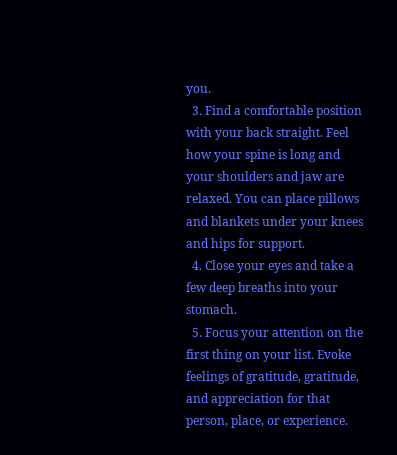you.
  3. Find a comfortable position with your back straight. Feel how your spine is long and your shoulders and jaw are relaxed. You can place pillows and blankets under your knees and hips for support.
  4. Close your eyes and take a few deep breaths into your stomach.
  5. Focus your attention on the first thing on your list. Evoke feelings of gratitude, gratitude, and appreciation for that person, place, or experience.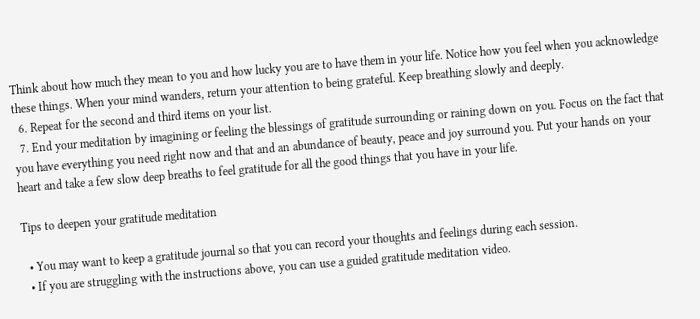Think about how much they mean to you and how lucky you are to have them in your life. Notice how you feel when you acknowledge these things. When your mind wanders, return your attention to being grateful. Keep breathing slowly and deeply.
  6. Repeat for the second and third items on your list.
  7. End your meditation by imagining or feeling the blessings of gratitude surrounding or raining down on you. Focus on the fact that you have everything you need right now and that and an abundance of beauty, peace and joy surround you. Put your hands on your heart and take a few slow deep breaths to feel gratitude for all the good things that you have in your life.

Tips to deepen your gratitude meditation

  • You may want to keep a gratitude journal so that you can record your thoughts and feelings during each session.
  • If you are struggling with the instructions above, you can use a guided gratitude meditation video.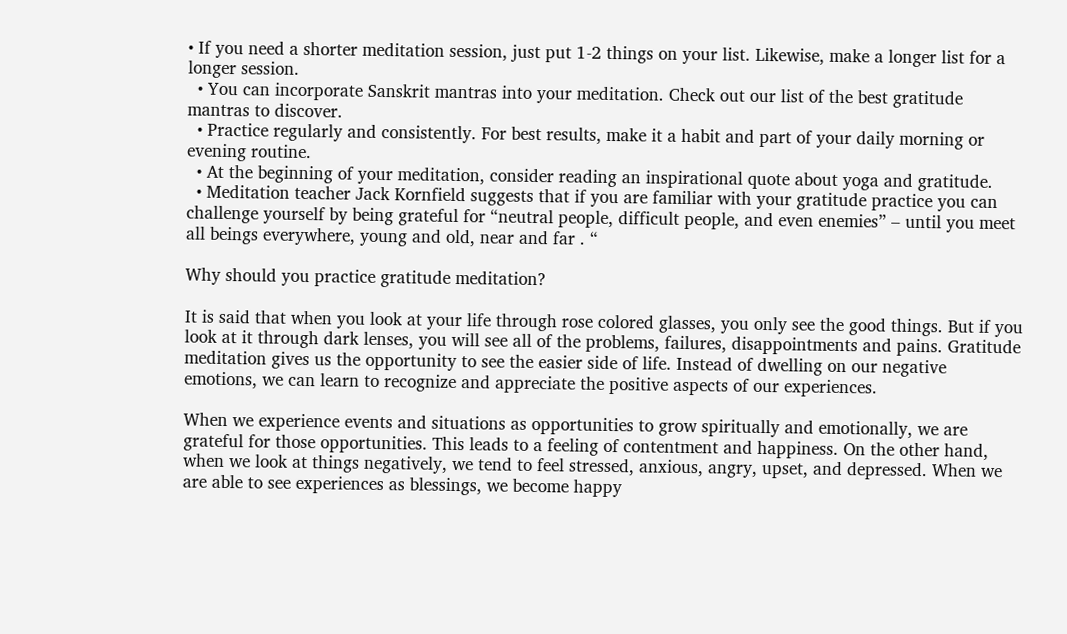• If you need a shorter meditation session, just put 1-2 things on your list. Likewise, make a longer list for a longer session.
  • You can incorporate Sanskrit mantras into your meditation. Check out our list of the best gratitude mantras to discover.
  • Practice regularly and consistently. For best results, make it a habit and part of your daily morning or evening routine.
  • At the beginning of your meditation, consider reading an inspirational quote about yoga and gratitude.
  • Meditation teacher Jack Kornfield suggests that if you are familiar with your gratitude practice you can challenge yourself by being grateful for “neutral people, difficult people, and even enemies” – until you meet all beings everywhere, young and old, near and far . “

Why should you practice gratitude meditation?

It is said that when you look at your life through rose colored glasses, you only see the good things. But if you look at it through dark lenses, you will see all of the problems, failures, disappointments and pains. Gratitude meditation gives us the opportunity to see the easier side of life. Instead of dwelling on our negative emotions, we can learn to recognize and appreciate the positive aspects of our experiences.

When we experience events and situations as opportunities to grow spiritually and emotionally, we are grateful for those opportunities. This leads to a feeling of contentment and happiness. On the other hand, when we look at things negatively, we tend to feel stressed, anxious, angry, upset, and depressed. When we are able to see experiences as blessings, we become happy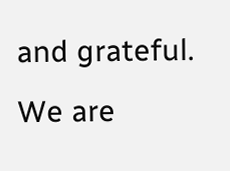and grateful. We are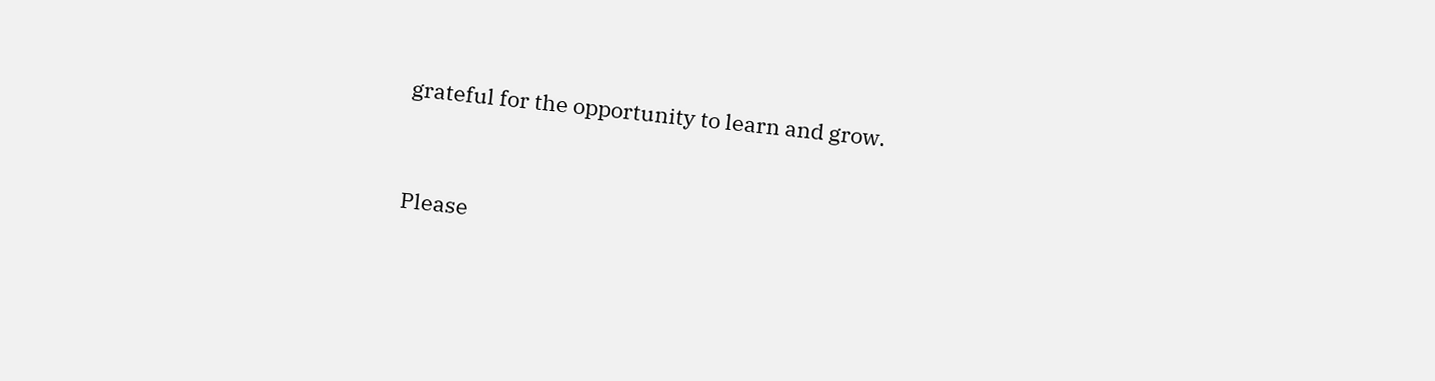grateful for the opportunity to learn and grow.


Please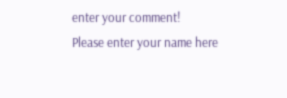enter your comment!
Please enter your name here